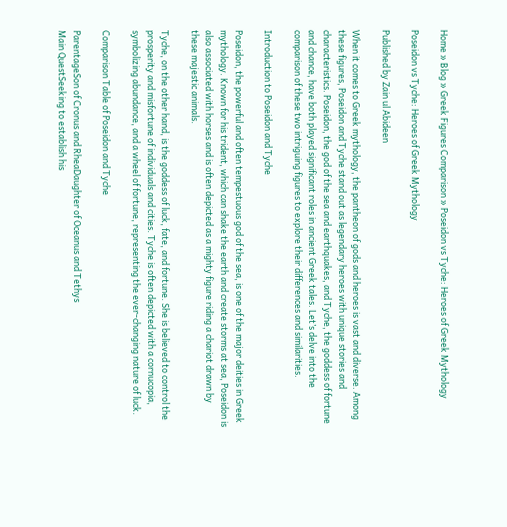Home » Blog » Greek Figures Comparison » Poseidon vs Tyche: Heroes of Greek Mythology

Poseidon vs Tyche: Heroes of Greek Mythology

Published by Zain ul Abideen

When it comes to Greek mythology, the pantheon of gods and heroes is vast and diverse. Among these figures, Poseidon and Tyche stand out as legendary heroes with unique stories and characteristics. Poseidon, the god of the sea and earthquakes, and Tyche, the goddess of fortune and chance, have both played significant roles in ancient Greek tales. Let’s delve into the comparison of these two intriguing figures to explore their differences and similarities.

Introduction to Poseidon and Tyche

Poseidon, the powerful and often tempestuous god of the sea, is one of the major deities in Greek mythology. Known for his trident, which can shake the earth and create storms at sea, Poseidon is also associated with horses and is often depicted as a mighty figure riding a chariot drawn by these majestic animals.

Tyche, on the other hand, is the goddess of luck, fate, and fortune. She is believed to control the prosperity and misfortune of individuals and cities. Tyche is often depicted with a cornucopia, symbolizing abundance, and a wheel of fortune, representing the ever-changing nature of luck.

Comparison Table of Poseidon and Tyche

ParentageSon of Cronus and RheaDaughter of Oceanus and Tethys
Main QuestSeeking to establish his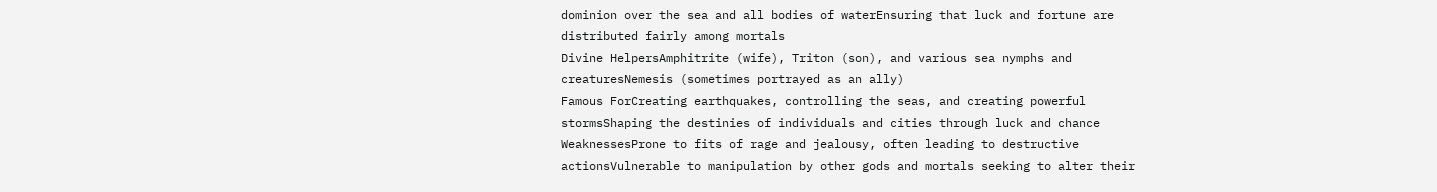dominion over the sea and all bodies of waterEnsuring that luck and fortune are distributed fairly among mortals
Divine HelpersAmphitrite (wife), Triton (son), and various sea nymphs and creaturesNemesis (sometimes portrayed as an ally)
Famous ForCreating earthquakes, controlling the seas, and creating powerful stormsShaping the destinies of individuals and cities through luck and chance
WeaknessesProne to fits of rage and jealousy, often leading to destructive actionsVulnerable to manipulation by other gods and mortals seeking to alter their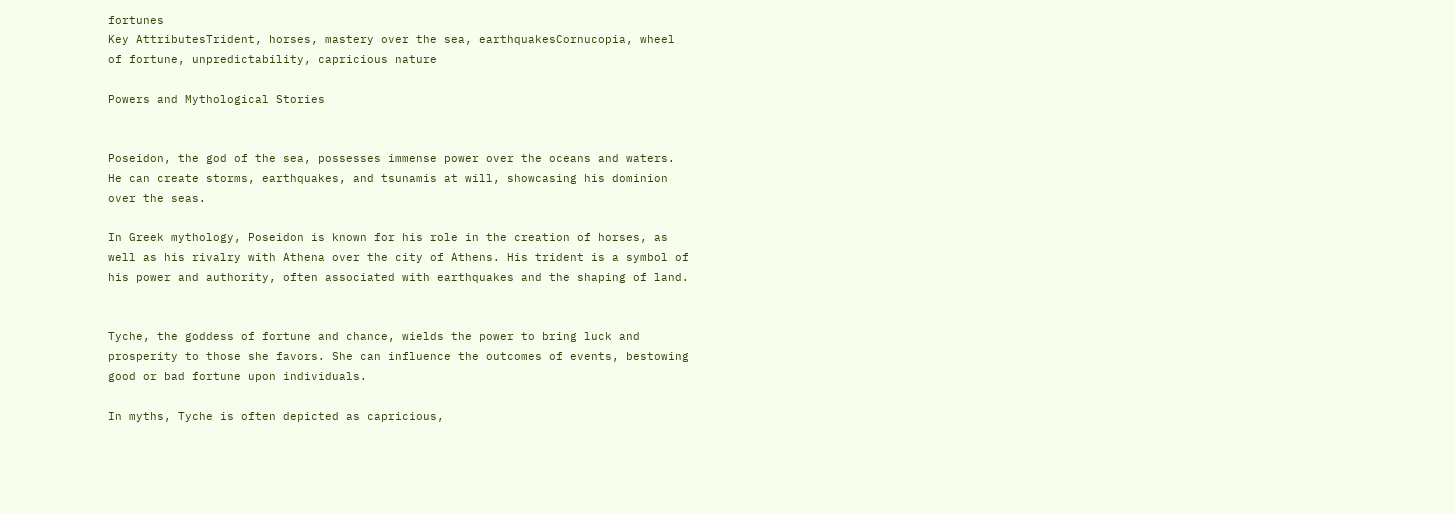fortunes
Key AttributesTrident, horses, mastery over the sea, earthquakesCornucopia, wheel of fortune, unpredictability, capricious nature

Powers and Mythological Stories


Poseidon, the god of the sea, possesses immense power over the oceans and waters. He can create storms, earthquakes, and tsunamis at will, showcasing his dominion over the seas.

In Greek mythology, Poseidon is known for his role in the creation of horses, as well as his rivalry with Athena over the city of Athens. His trident is a symbol of his power and authority, often associated with earthquakes and the shaping of land.


Tyche, the goddess of fortune and chance, wields the power to bring luck and prosperity to those she favors. She can influence the outcomes of events, bestowing good or bad fortune upon individuals.

In myths, Tyche is often depicted as capricious,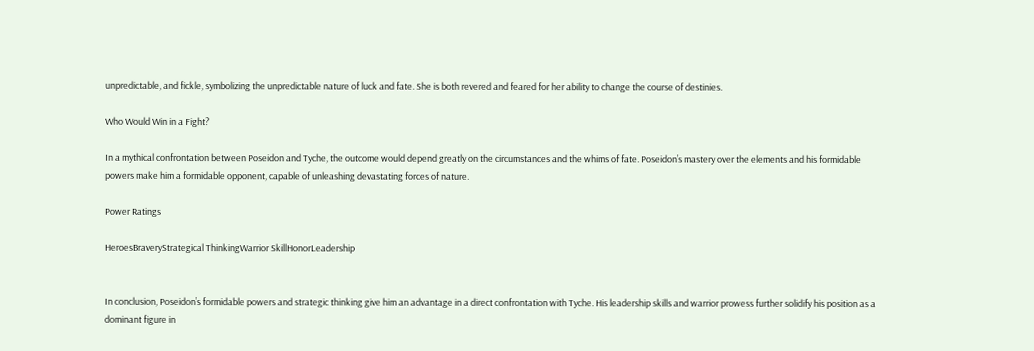unpredictable, and fickle, symbolizing the unpredictable nature of luck and fate. She is both revered and feared for her ability to change the course of destinies.

Who Would Win in a Fight?

In a mythical confrontation between Poseidon and Tyche, the outcome would depend greatly on the circumstances and the whims of fate. Poseidon’s mastery over the elements and his formidable powers make him a formidable opponent, capable of unleashing devastating forces of nature.

Power Ratings

HeroesBraveryStrategical ThinkingWarrior SkillHonorLeadership


In conclusion, Poseidon’s formidable powers and strategic thinking give him an advantage in a direct confrontation with Tyche. His leadership skills and warrior prowess further solidify his position as a dominant figure in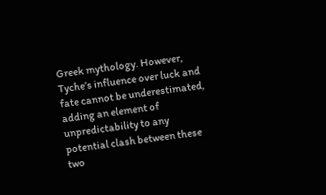Greek mythology. However, Tyche’s influence over luck and fate cannot be underestimated, adding an element of unpredictability to any potential clash between these two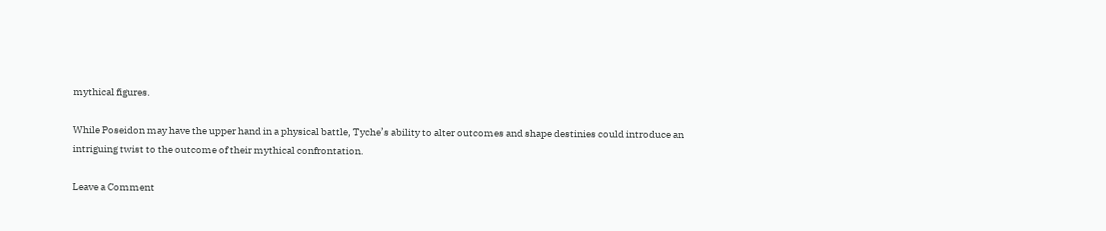mythical figures.

While Poseidon may have the upper hand in a physical battle, Tyche’s ability to alter outcomes and shape destinies could introduce an intriguing twist to the outcome of their mythical confrontation.

Leave a Comment